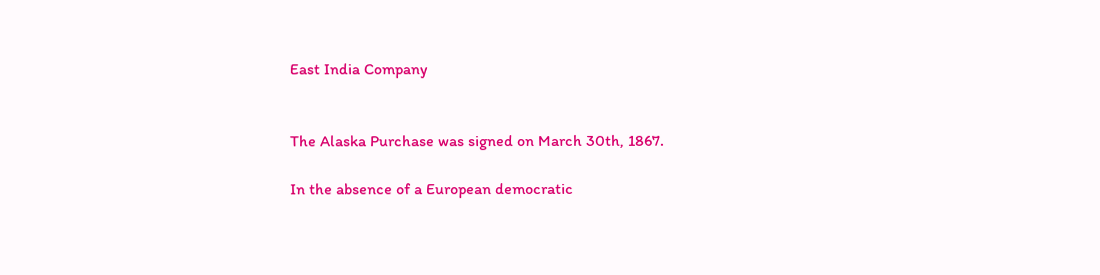East India Company


The Alaska Purchase was signed on March 30th, 1867.

In the absence of a European democratic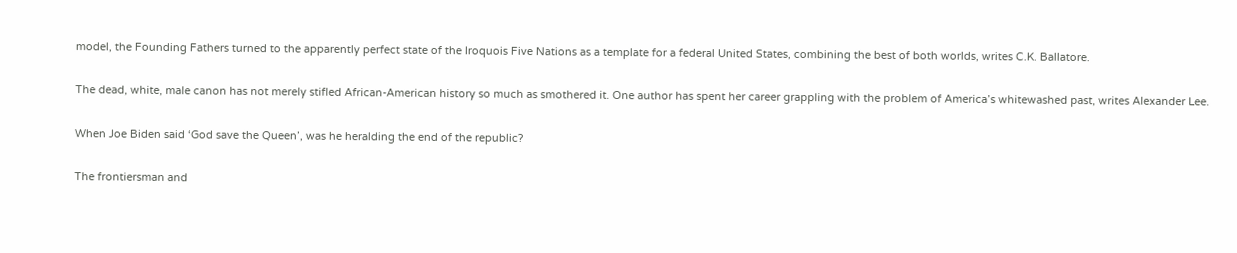model, the Founding Fathers turned to the apparently perfect state of the Iroquois Five Nations as a template for a federal United States, combining the best of both worlds, writes C.K. Ballatore.

The dead, white, male canon has not merely stifled African-American history so much as smothered it. One author has spent her career grappling with the problem of America’s whitewashed past, writes Alexander Lee.

When Joe Biden said ‘God save the Queen’, was he heralding the end of the republic?

The frontiersman and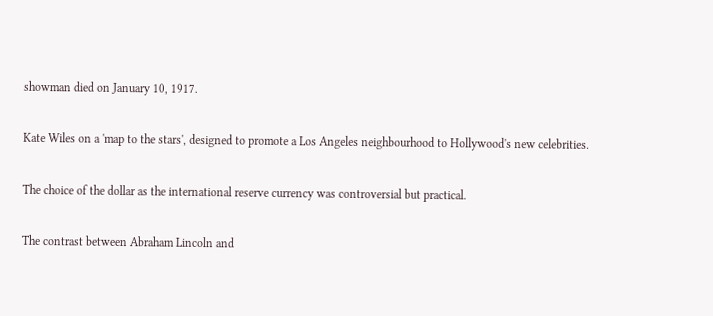showman died on January 10, 1917.

Kate Wiles on a 'map to the stars', designed to promote a Los Angeles neighbourhood to Hollywood's new celebrities.

The choice of the dollar as the international reserve currency was controversial but practical.

The contrast between Abraham Lincoln and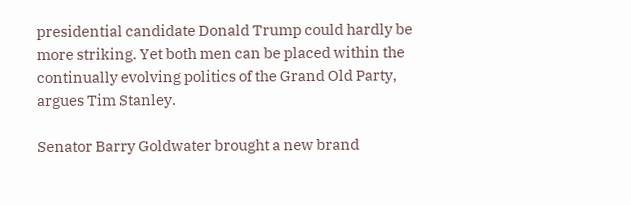presidential candidate Donald Trump could hardly be more striking. Yet both men can be placed within the continually evolving politics of the Grand Old Party, argues Tim Stanley.

Senator Barry Goldwater brought a new brand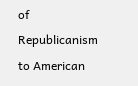of Republicanism to American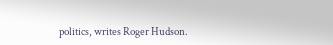politics, writes Roger Hudson.